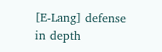[E-Lang] defense in depth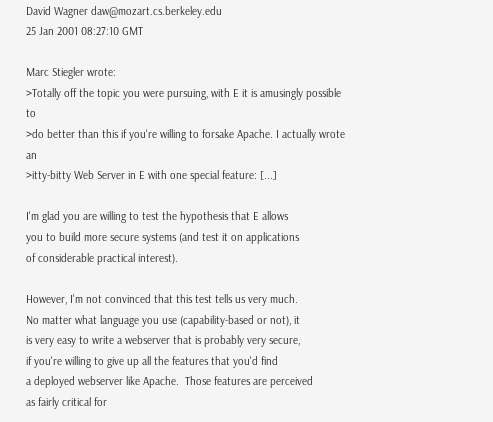David Wagner daw@mozart.cs.berkeley.edu
25 Jan 2001 08:27:10 GMT

Marc Stiegler wrote:
>Totally off the topic you were pursuing, with E it is amusingly possible to
>do better than this if you're willing to forsake Apache. I actually wrote an
>itty-bitty Web Server in E with one special feature: [...]

I'm glad you are willing to test the hypothesis that E allows
you to build more secure systems (and test it on applications
of considerable practical interest).

However, I'm not convinced that this test tells us very much.
No matter what language you use (capability-based or not), it
is very easy to write a webserver that is probably very secure,
if you're willing to give up all the features that you'd find
a deployed webserver like Apache.  Those features are perceived
as fairly critical for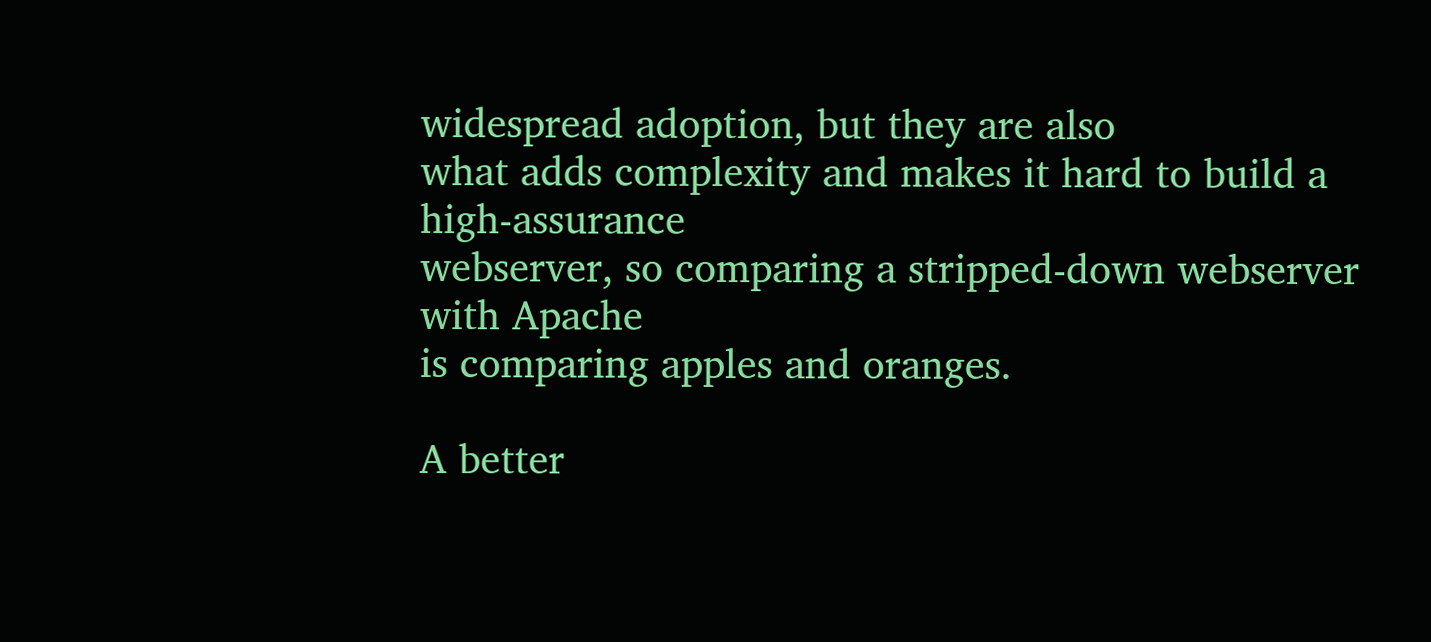widespread adoption, but they are also
what adds complexity and makes it hard to build a high-assurance
webserver, so comparing a stripped-down webserver with Apache
is comparing apples and oranges.

A better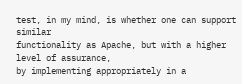test, in my mind, is whether one can support similar
functionality as Apache, but with a higher level of assurance,
by implementing appropriately in a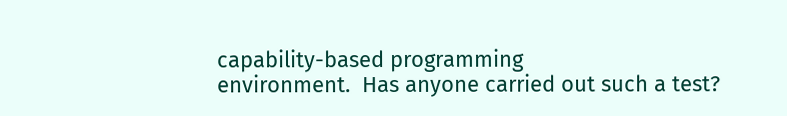capability-based programming
environment.  Has anyone carried out such a test?